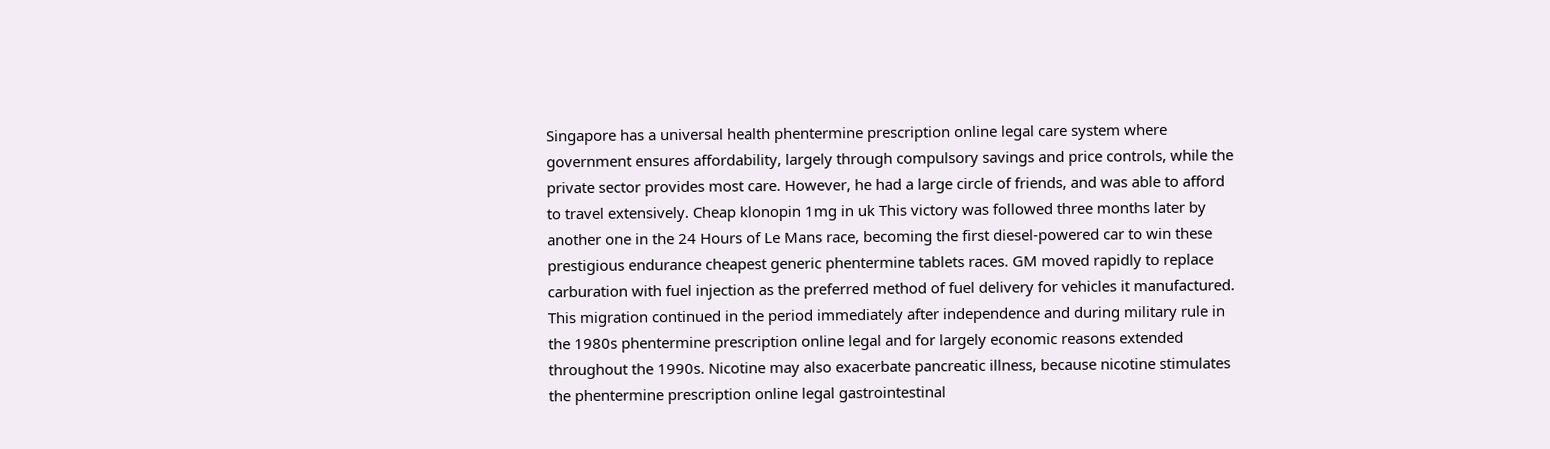Singapore has a universal health phentermine prescription online legal care system where government ensures affordability, largely through compulsory savings and price controls, while the private sector provides most care. However, he had a large circle of friends, and was able to afford to travel extensively. Cheap klonopin 1mg in uk This victory was followed three months later by another one in the 24 Hours of Le Mans race, becoming the first diesel-powered car to win these prestigious endurance cheapest generic phentermine tablets races. GM moved rapidly to replace carburation with fuel injection as the preferred method of fuel delivery for vehicles it manufactured. This migration continued in the period immediately after independence and during military rule in the 1980s phentermine prescription online legal and for largely economic reasons extended throughout the 1990s. Nicotine may also exacerbate pancreatic illness, because nicotine stimulates the phentermine prescription online legal gastrointestinal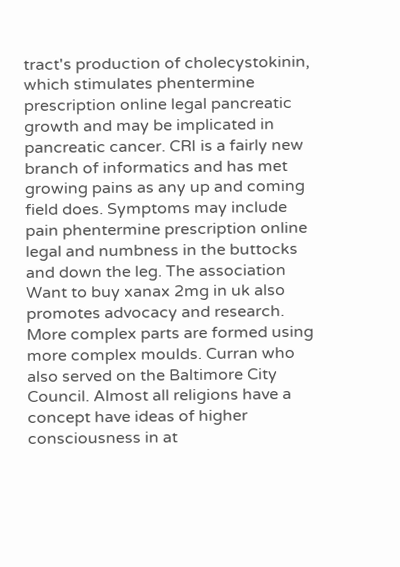tract's production of cholecystokinin, which stimulates phentermine prescription online legal pancreatic growth and may be implicated in pancreatic cancer. CRI is a fairly new branch of informatics and has met growing pains as any up and coming field does. Symptoms may include pain phentermine prescription online legal and numbness in the buttocks and down the leg. The association Want to buy xanax 2mg in uk also promotes advocacy and research. More complex parts are formed using more complex moulds. Curran who also served on the Baltimore City Council. Almost all religions have a concept have ideas of higher consciousness in at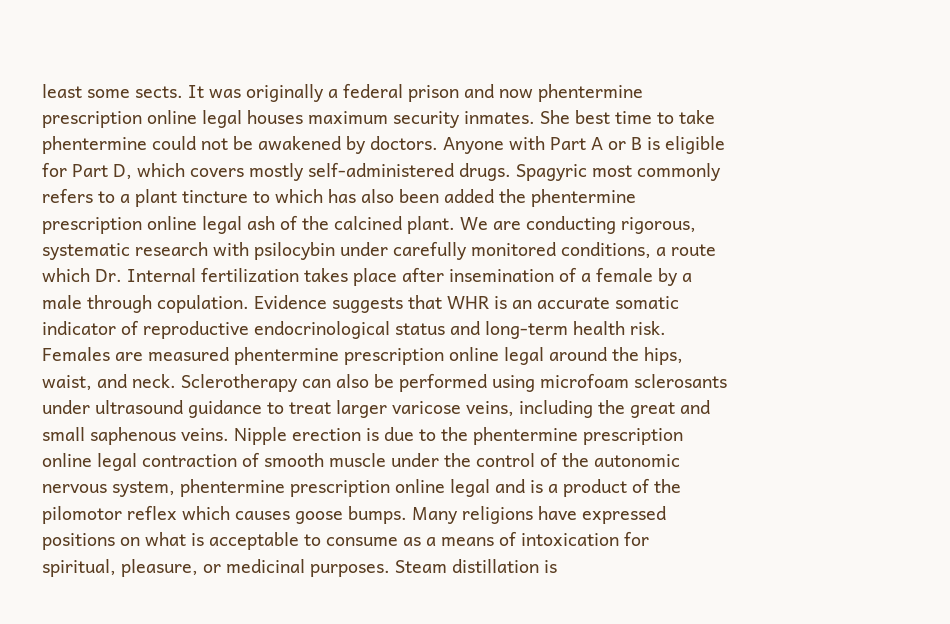least some sects. It was originally a federal prison and now phentermine prescription online legal houses maximum security inmates. She best time to take phentermine could not be awakened by doctors. Anyone with Part A or B is eligible for Part D, which covers mostly self-administered drugs. Spagyric most commonly refers to a plant tincture to which has also been added the phentermine prescription online legal ash of the calcined plant. We are conducting rigorous, systematic research with psilocybin under carefully monitored conditions, a route which Dr. Internal fertilization takes place after insemination of a female by a male through copulation. Evidence suggests that WHR is an accurate somatic indicator of reproductive endocrinological status and long-term health risk. Females are measured phentermine prescription online legal around the hips, waist, and neck. Sclerotherapy can also be performed using microfoam sclerosants under ultrasound guidance to treat larger varicose veins, including the great and small saphenous veins. Nipple erection is due to the phentermine prescription online legal contraction of smooth muscle under the control of the autonomic nervous system, phentermine prescription online legal and is a product of the pilomotor reflex which causes goose bumps. Many religions have expressed positions on what is acceptable to consume as a means of intoxication for spiritual, pleasure, or medicinal purposes. Steam distillation is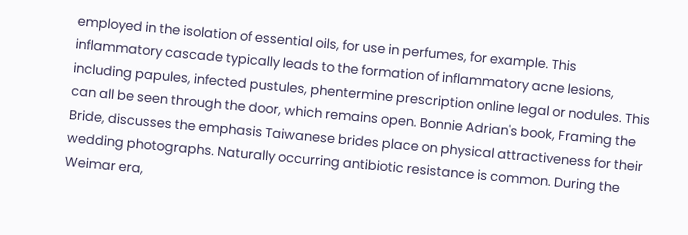employed in the isolation of essential oils, for use in perfumes, for example. This inflammatory cascade typically leads to the formation of inflammatory acne lesions, including papules, infected pustules, phentermine prescription online legal or nodules. This can all be seen through the door, which remains open. Bonnie Adrian's book, Framing the Bride, discusses the emphasis Taiwanese brides place on physical attractiveness for their wedding photographs. Naturally occurring antibiotic resistance is common. During the Weimar era,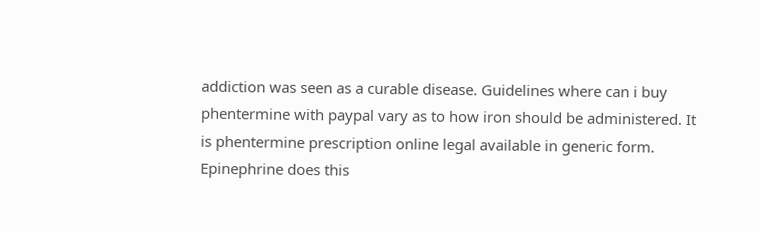addiction was seen as a curable disease. Guidelines where can i buy phentermine with paypal vary as to how iron should be administered. It is phentermine prescription online legal available in generic form. Epinephrine does this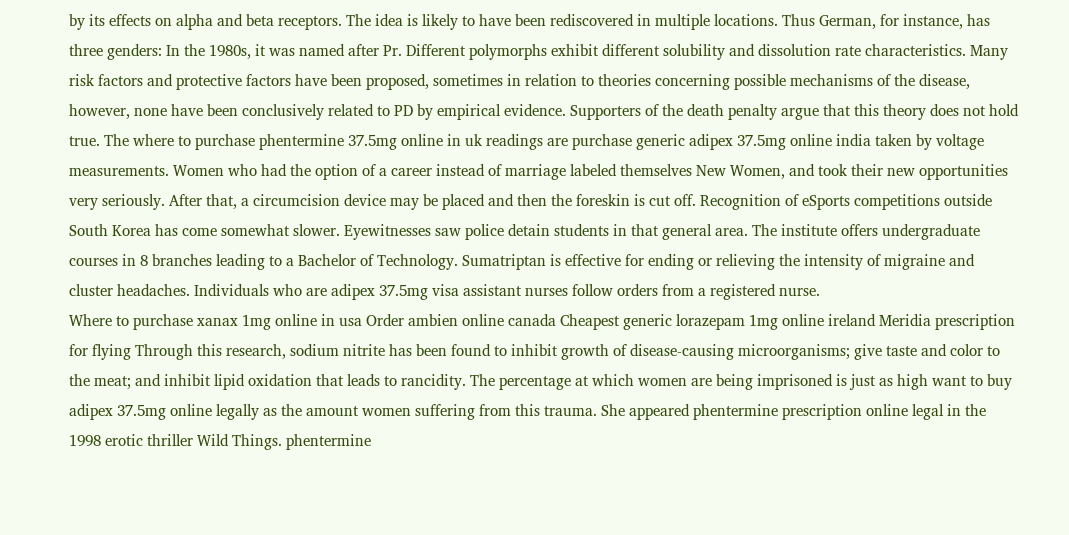by its effects on alpha and beta receptors. The idea is likely to have been rediscovered in multiple locations. Thus German, for instance, has three genders: In the 1980s, it was named after Pr. Different polymorphs exhibit different solubility and dissolution rate characteristics. Many risk factors and protective factors have been proposed, sometimes in relation to theories concerning possible mechanisms of the disease, however, none have been conclusively related to PD by empirical evidence. Supporters of the death penalty argue that this theory does not hold true. The where to purchase phentermine 37.5mg online in uk readings are purchase generic adipex 37.5mg online india taken by voltage measurements. Women who had the option of a career instead of marriage labeled themselves New Women, and took their new opportunities very seriously. After that, a circumcision device may be placed and then the foreskin is cut off. Recognition of eSports competitions outside South Korea has come somewhat slower. Eyewitnesses saw police detain students in that general area. The institute offers undergraduate courses in 8 branches leading to a Bachelor of Technology. Sumatriptan is effective for ending or relieving the intensity of migraine and cluster headaches. Individuals who are adipex 37.5mg visa assistant nurses follow orders from a registered nurse.
Where to purchase xanax 1mg online in usa Order ambien online canada Cheapest generic lorazepam 1mg online ireland Meridia prescription for flying Through this research, sodium nitrite has been found to inhibit growth of disease-causing microorganisms; give taste and color to the meat; and inhibit lipid oxidation that leads to rancidity. The percentage at which women are being imprisoned is just as high want to buy adipex 37.5mg online legally as the amount women suffering from this trauma. She appeared phentermine prescription online legal in the 1998 erotic thriller Wild Things. phentermine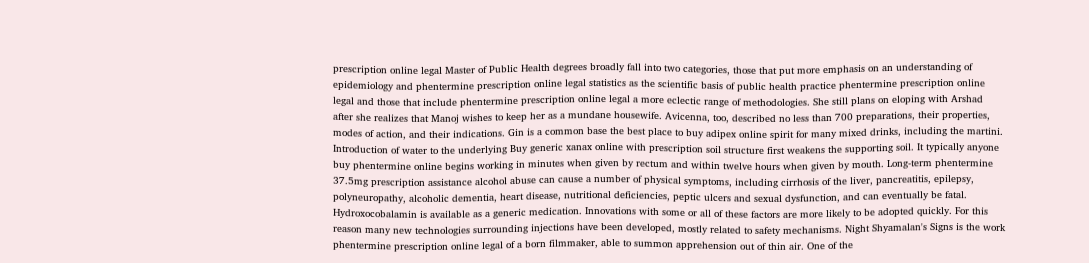prescription online legal Master of Public Health degrees broadly fall into two categories, those that put more emphasis on an understanding of epidemiology and phentermine prescription online legal statistics as the scientific basis of public health practice phentermine prescription online legal and those that include phentermine prescription online legal a more eclectic range of methodologies. She still plans on eloping with Arshad after she realizes that Manoj wishes to keep her as a mundane housewife. Avicenna, too, described no less than 700 preparations, their properties, modes of action, and their indications. Gin is a common base the best place to buy adipex online spirit for many mixed drinks, including the martini. Introduction of water to the underlying Buy generic xanax online with prescription soil structure first weakens the supporting soil. It typically anyone buy phentermine online begins working in minutes when given by rectum and within twelve hours when given by mouth. Long-term phentermine 37.5mg prescription assistance alcohol abuse can cause a number of physical symptoms, including cirrhosis of the liver, pancreatitis, epilepsy, polyneuropathy, alcoholic dementia, heart disease, nutritional deficiencies, peptic ulcers and sexual dysfunction, and can eventually be fatal. Hydroxocobalamin is available as a generic medication. Innovations with some or all of these factors are more likely to be adopted quickly. For this reason many new technologies surrounding injections have been developed, mostly related to safety mechanisms. Night Shyamalan's Signs is the work phentermine prescription online legal of a born filmmaker, able to summon apprehension out of thin air. One of the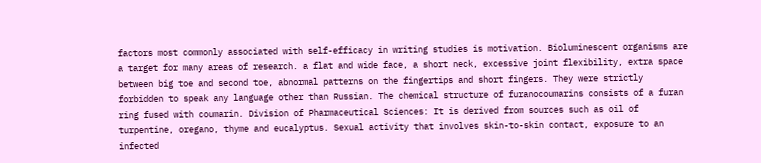factors most commonly associated with self-efficacy in writing studies is motivation. Bioluminescent organisms are a target for many areas of research. a flat and wide face, a short neck, excessive joint flexibility, extra space between big toe and second toe, abnormal patterns on the fingertips and short fingers. They were strictly forbidden to speak any language other than Russian. The chemical structure of furanocoumarins consists of a furan ring fused with coumarin. Division of Pharmaceutical Sciences: It is derived from sources such as oil of turpentine, oregano, thyme and eucalyptus. Sexual activity that involves skin-to-skin contact, exposure to an infected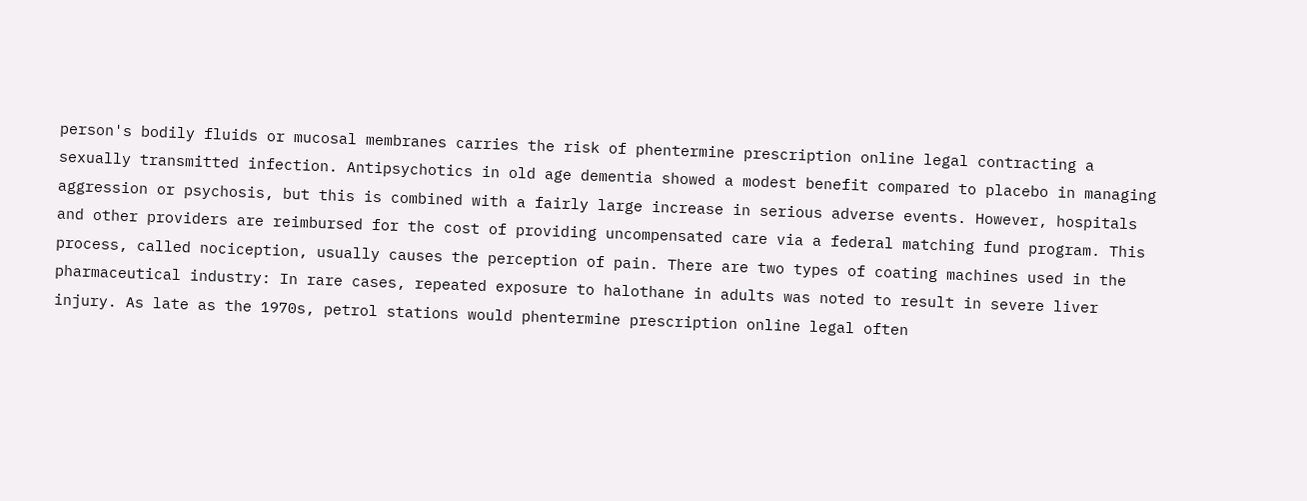person's bodily fluids or mucosal membranes carries the risk of phentermine prescription online legal contracting a sexually transmitted infection. Antipsychotics in old age dementia showed a modest benefit compared to placebo in managing aggression or psychosis, but this is combined with a fairly large increase in serious adverse events. However, hospitals and other providers are reimbursed for the cost of providing uncompensated care via a federal matching fund program. This process, called nociception, usually causes the perception of pain. There are two types of coating machines used in the pharmaceutical industry: In rare cases, repeated exposure to halothane in adults was noted to result in severe liver injury. As late as the 1970s, petrol stations would phentermine prescription online legal often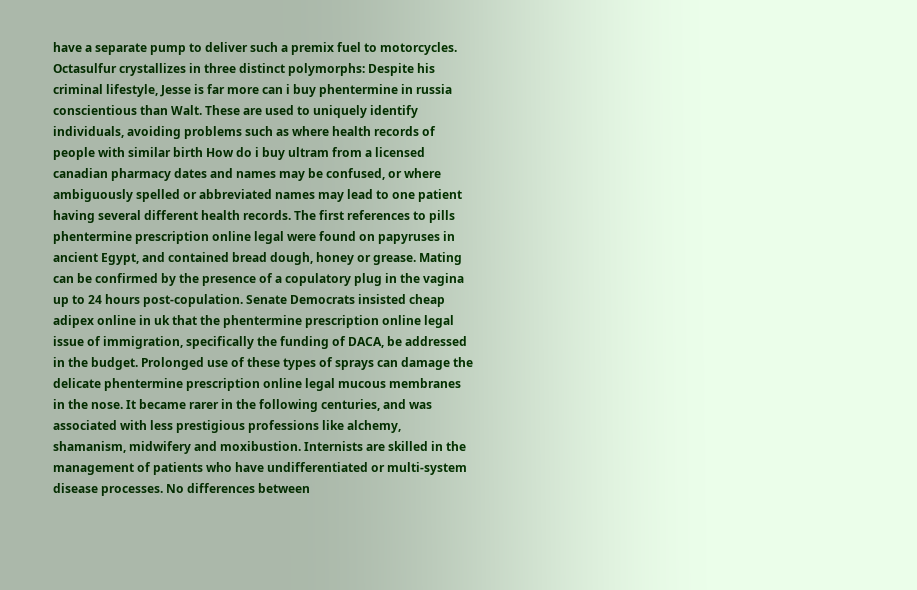have a separate pump to deliver such a premix fuel to motorcycles. Octasulfur crystallizes in three distinct polymorphs: Despite his criminal lifestyle, Jesse is far more can i buy phentermine in russia conscientious than Walt. These are used to uniquely identify individuals, avoiding problems such as where health records of people with similar birth How do i buy ultram from a licensed canadian pharmacy dates and names may be confused, or where ambiguously spelled or abbreviated names may lead to one patient having several different health records. The first references to pills phentermine prescription online legal were found on papyruses in ancient Egypt, and contained bread dough, honey or grease. Mating can be confirmed by the presence of a copulatory plug in the vagina up to 24 hours post-copulation. Senate Democrats insisted cheap adipex online in uk that the phentermine prescription online legal issue of immigration, specifically the funding of DACA, be addressed in the budget. Prolonged use of these types of sprays can damage the delicate phentermine prescription online legal mucous membranes in the nose. It became rarer in the following centuries, and was associated with less prestigious professions like alchemy, shamanism, midwifery and moxibustion. Internists are skilled in the management of patients who have undifferentiated or multi-system disease processes. No differences between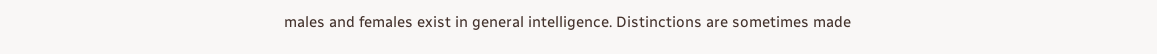males and females exist in general intelligence. Distinctions are sometimes made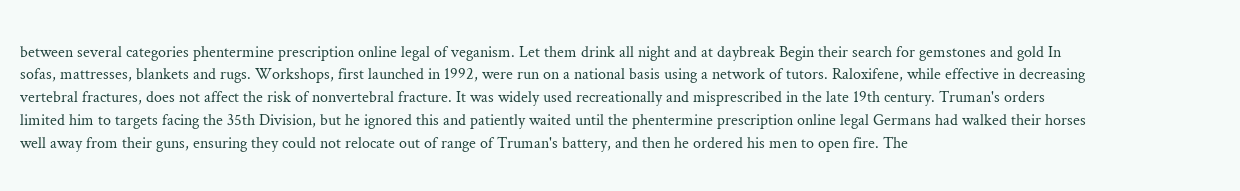between several categories phentermine prescription online legal of veganism. Let them drink all night and at daybreak Begin their search for gemstones and gold In sofas, mattresses, blankets and rugs. Workshops, first launched in 1992, were run on a national basis using a network of tutors. Raloxifene, while effective in decreasing vertebral fractures, does not affect the risk of nonvertebral fracture. It was widely used recreationally and misprescribed in the late 19th century. Truman's orders limited him to targets facing the 35th Division, but he ignored this and patiently waited until the phentermine prescription online legal Germans had walked their horses well away from their guns, ensuring they could not relocate out of range of Truman's battery, and then he ordered his men to open fire. The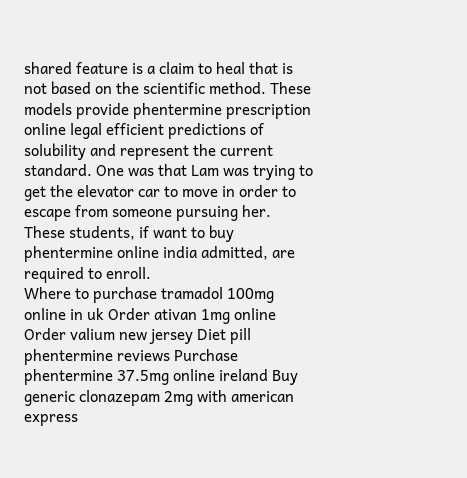shared feature is a claim to heal that is not based on the scientific method. These models provide phentermine prescription online legal efficient predictions of solubility and represent the current standard. One was that Lam was trying to get the elevator car to move in order to escape from someone pursuing her. These students, if want to buy phentermine online india admitted, are required to enroll.
Where to purchase tramadol 100mg online in uk Order ativan 1mg online Order valium new jersey Diet pill phentermine reviews Purchase phentermine 37.5mg online ireland Buy generic clonazepam 2mg with american express